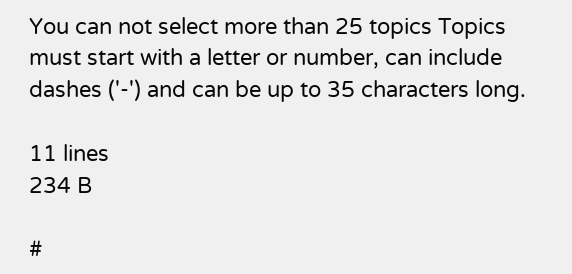You can not select more than 25 topics Topics must start with a letter or number, can include dashes ('-') and can be up to 35 characters long.

11 lines
234 B

#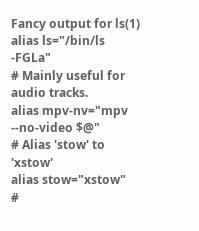Fancy output for ls(1)
alias ls="/bin/ls -FGLa"
# Mainly useful for audio tracks.
alias mpv-nv="mpv --no-video $@"
# Alias 'stow' to 'xstow'
alias stow="xstow"
#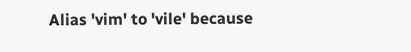Alias 'vim' to 'vile' because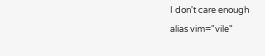I don't care enough
alias vim="vile"